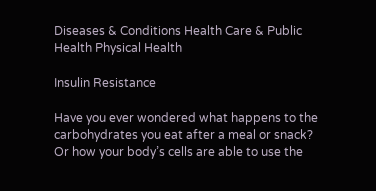Diseases & Conditions Health Care & Public Health Physical Health

Insulin Resistance

Have you ever wondered what happens to the carbohydrates you eat after a meal or snack? Or how your body’s cells are able to use the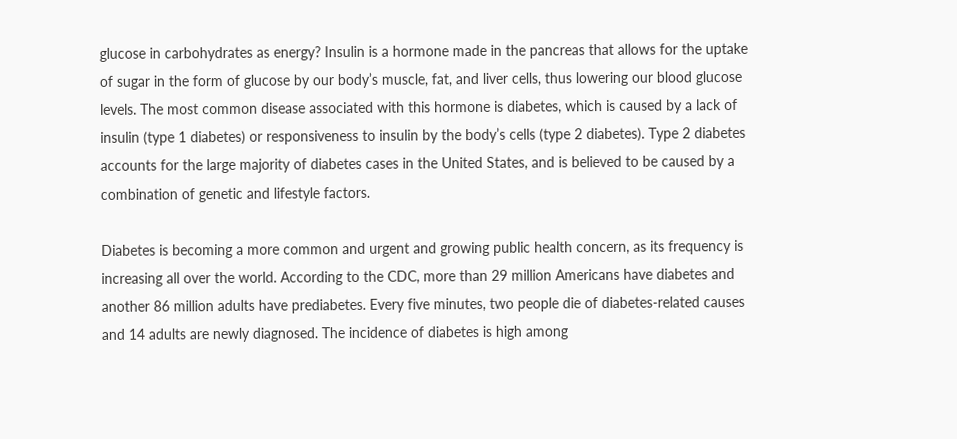glucose in carbohydrates as energy? Insulin is a hormone made in the pancreas that allows for the uptake of sugar in the form of glucose by our body’s muscle, fat, and liver cells, thus lowering our blood glucose levels. The most common disease associated with this hormone is diabetes, which is caused by a lack of insulin (type 1 diabetes) or responsiveness to insulin by the body’s cells (type 2 diabetes). Type 2 diabetes accounts for the large majority of diabetes cases in the United States, and is believed to be caused by a combination of genetic and lifestyle factors.

Diabetes is becoming a more common and urgent and growing public health concern, as its frequency is increasing all over the world. According to the CDC, more than 29 million Americans have diabetes and another 86 million adults have prediabetes. Every five minutes, two people die of diabetes-related causes and 14 adults are newly diagnosed. The incidence of diabetes is high among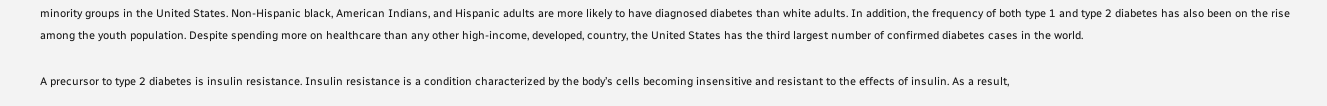minority groups in the United States. Non-Hispanic black, American Indians, and Hispanic adults are more likely to have diagnosed diabetes than white adults. In addition, the frequency of both type 1 and type 2 diabetes has also been on the rise among the youth population. Despite spending more on healthcare than any other high-income, developed, country, the United States has the third largest number of confirmed diabetes cases in the world.

A precursor to type 2 diabetes is insulin resistance. Insulin resistance is a condition characterized by the body’s cells becoming insensitive and resistant to the effects of insulin. As a result,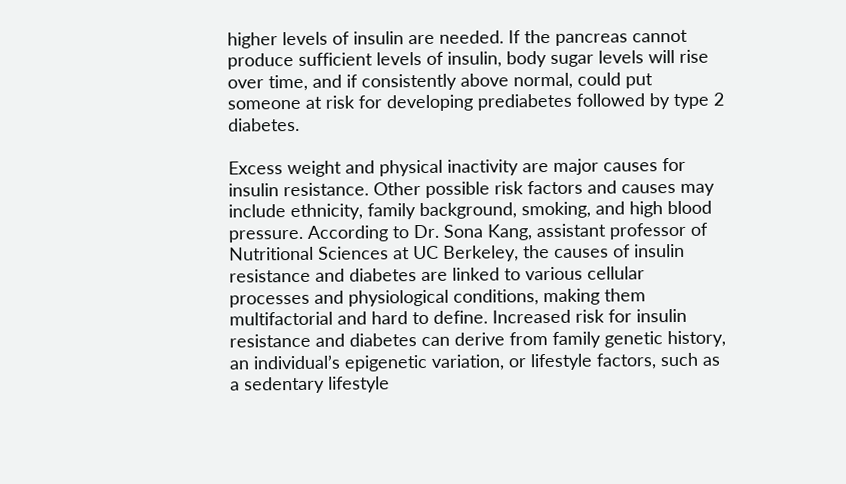higher levels of insulin are needed. If the pancreas cannot produce sufficient levels of insulin, body sugar levels will rise over time, and if consistently above normal, could put someone at risk for developing prediabetes followed by type 2 diabetes.

Excess weight and physical inactivity are major causes for insulin resistance. Other possible risk factors and causes may include ethnicity, family background, smoking, and high blood pressure. According to Dr. Sona Kang, assistant professor of Nutritional Sciences at UC Berkeley, the causes of insulin resistance and diabetes are linked to various cellular processes and physiological conditions, making them multifactorial and hard to define. Increased risk for insulin resistance and diabetes can derive from family genetic history, an individual’s epigenetic variation, or lifestyle factors, such as a sedentary lifestyle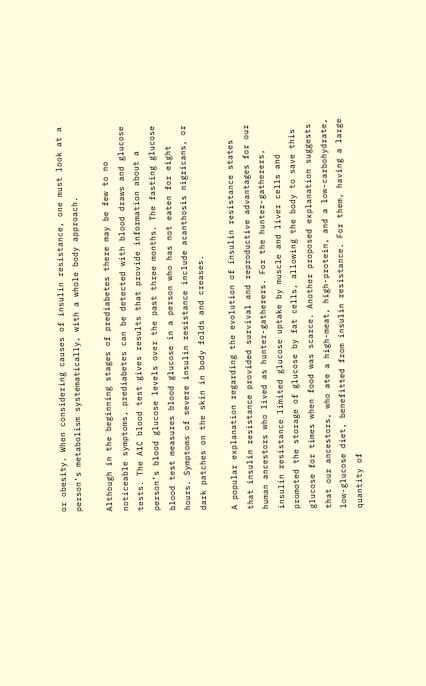or obesity. When considering causes of insulin resistance, one must look at a person’s metabolism systematically, with a whole body approach.

Although in the beginning stages of prediabetes there may be few to no noticeable symptoms, prediabetes can be detected with blood draws and glucose tests. The A1C blood test gives results that provide information about a person’s blood glucose levels over the past three months. The fasting glucose blood test measures blood glucose in a person who has not eaten for eight hours. Symptoms of severe insulin resistance include acanthosis nigricans, or dark patches on the skin in body folds and creases.

A popular explanation regarding the evolution of insulin resistance states that insulin resistance provided survival and reproductive advantages for our human ancestors who lived as hunter-gatherers. For the hunter-gatherers, insulin resistance limited glucose uptake by muscle and liver cells and promoted the storage of glucose by fat cells, allowing the body to save this glucose for times when food was scarce. Another proposed explanation suggests that our ancestors, who ate a high-meat, high-protein, and a low-carbohydrate, low-glucose diet, benefitted from insulin resistance. For them, having a large quantity of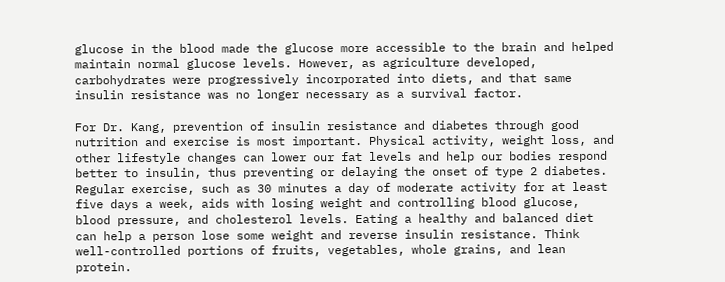glucose in the blood made the glucose more accessible to the brain and helped maintain normal glucose levels. However, as agriculture developed, carbohydrates were progressively incorporated into diets, and that same insulin resistance was no longer necessary as a survival factor.

For Dr. Kang, prevention of insulin resistance and diabetes through good nutrition and exercise is most important. Physical activity, weight loss, and other lifestyle changes can lower our fat levels and help our bodies respond better to insulin, thus preventing or delaying the onset of type 2 diabetes. Regular exercise, such as 30 minutes a day of moderate activity for at least five days a week, aids with losing weight and controlling blood glucose, blood pressure, and cholesterol levels. Eating a healthy and balanced diet can help a person lose some weight and reverse insulin resistance. Think well-controlled portions of fruits, vegetables, whole grains, and lean protein.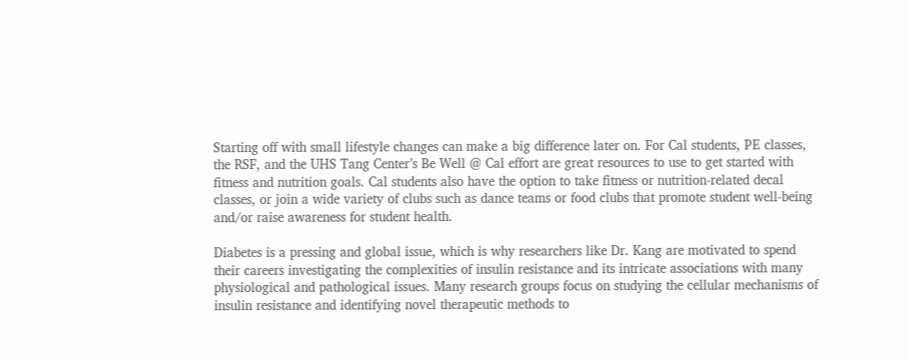Starting off with small lifestyle changes can make a big difference later on. For Cal students, PE classes, the RSF, and the UHS Tang Center’s Be Well @ Cal effort are great resources to use to get started with fitness and nutrition goals. Cal students also have the option to take fitness or nutrition-related decal classes, or join a wide variety of clubs such as dance teams or food clubs that promote student well-being and/or raise awareness for student health.

Diabetes is a pressing and global issue, which is why researchers like Dr. Kang are motivated to spend their careers investigating the complexities of insulin resistance and its intricate associations with many physiological and pathological issues. Many research groups focus on studying the cellular mechanisms of insulin resistance and identifying novel therapeutic methods to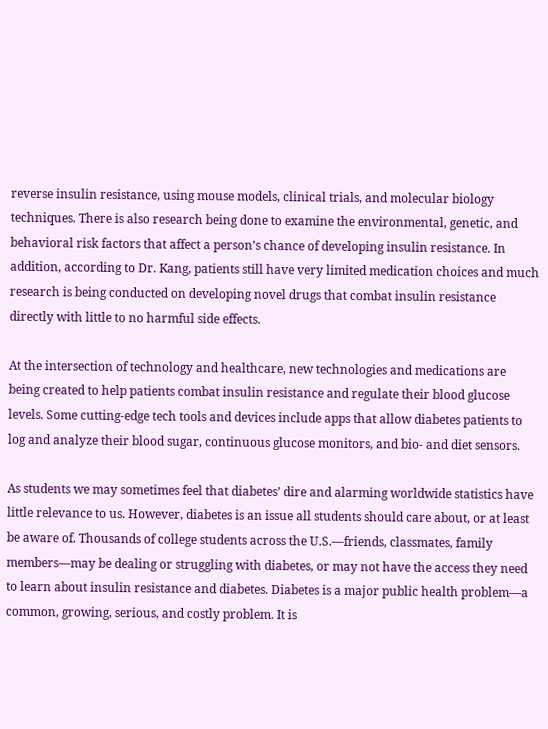reverse insulin resistance, using mouse models, clinical trials, and molecular biology techniques. There is also research being done to examine the environmental, genetic, and behavioral risk factors that affect a person’s chance of developing insulin resistance. In addition, according to Dr. Kang, patients still have very limited medication choices and much research is being conducted on developing novel drugs that combat insulin resistance directly with little to no harmful side effects.

At the intersection of technology and healthcare, new technologies and medications are being created to help patients combat insulin resistance and regulate their blood glucose levels. Some cutting-edge tech tools and devices include apps that allow diabetes patients to log and analyze their blood sugar, continuous glucose monitors, and bio- and diet sensors.

As students we may sometimes feel that diabetes’ dire and alarming worldwide statistics have little relevance to us. However, diabetes is an issue all students should care about, or at least be aware of. Thousands of college students across the U.S.—friends, classmates, family members—may be dealing or struggling with diabetes, or may not have the access they need to learn about insulin resistance and diabetes. Diabetes is a major public health problem—a common, growing, serious, and costly problem. It is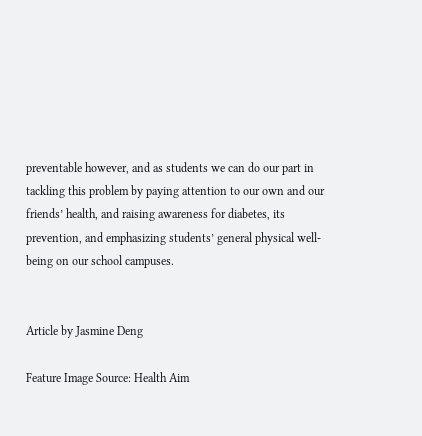preventable however, and as students we can do our part in tackling this problem by paying attention to our own and our friends’ health, and raising awareness for diabetes, its prevention, and emphasizing students’ general physical well-being on our school campuses.


Article by Jasmine Deng

Feature Image Source: Health Aim